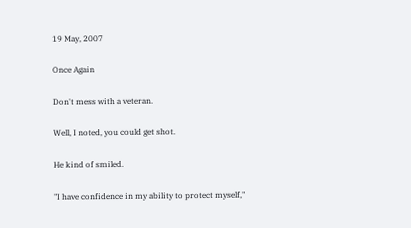19 May, 2007

Once Again

Don't mess with a veteran.

Well, I noted, you could get shot.

He kind of smiled.

"I have confidence in my ability to protect myself,"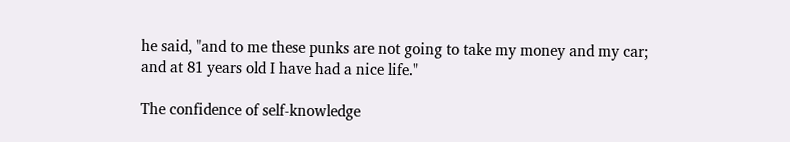he said, "and to me these punks are not going to take my money and my car; and at 81 years old I have had a nice life."

The confidence of self-knowledge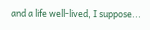and a life well-lived, I suppose...